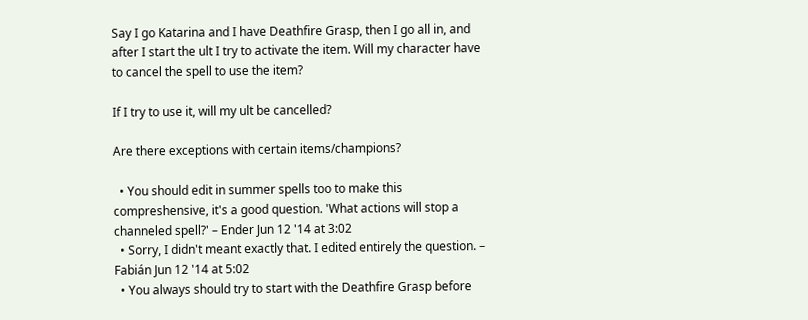Say I go Katarina and I have Deathfire Grasp, then I go all in, and after I start the ult I try to activate the item. Will my character have to cancel the spell to use the item?

If I try to use it, will my ult be cancelled?

Are there exceptions with certain items/champions?

  • You should edit in summer spells too to make this compreshensive, it's a good question. 'What actions will stop a channeled spell?' – Ender Jun 12 '14 at 3:02
  • Sorry, I didn't meant exactly that. I edited entirely the question. – Fabián Jun 12 '14 at 5:02
  • You always should try to start with the Deathfire Grasp before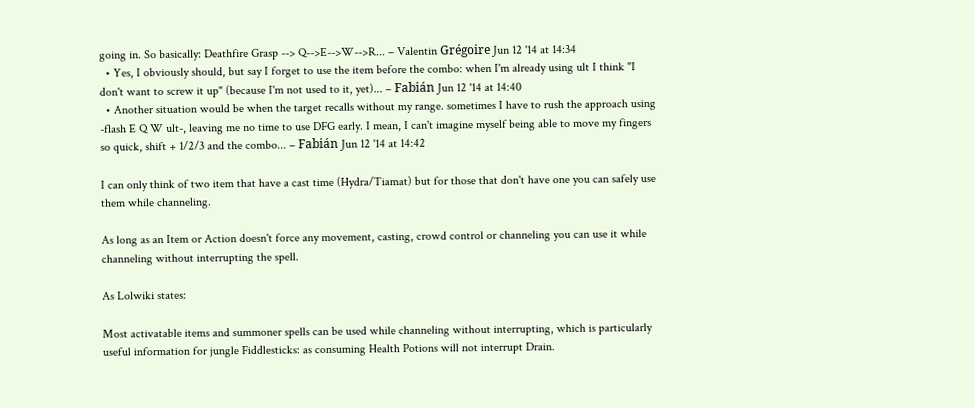going in. So basically: Deathfire Grasp --> Q-->E-->W-->R... – Valentin Grégoire Jun 12 '14 at 14:34
  • Yes, I obviously should, but say I forget to use the item before the combo: when I'm already using ult I think "I don't want to screw it up" (because I'm not used to it, yet)... – Fabián Jun 12 '14 at 14:40
  • Another situation would be when the target recalls without my range. sometimes I have to rush the approach using -flash E Q W ult-, leaving me no time to use DFG early. I mean, I can't imagine myself being able to move my fingers so quick, shift + 1/2/3 and the combo... – Fabián Jun 12 '14 at 14:42

I can only think of two item that have a cast time (Hydra/Tiamat) but for those that don't have one you can safely use them while channeling.

As long as an Item or Action doesn't force any movement, casting, crowd control or channeling you can use it while channeling without interrupting the spell.

As Lolwiki states:

Most activatable items and summoner spells can be used while channeling without interrupting, which is particularly useful information for jungle Fiddlesticks: as consuming Health Potions will not interrupt Drain.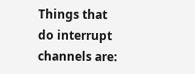Things that do interrupt channels are: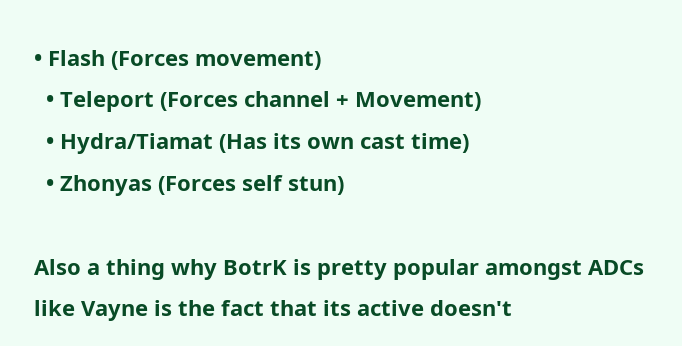• Flash (Forces movement)
  • Teleport (Forces channel + Movement)
  • Hydra/Tiamat (Has its own cast time)
  • Zhonyas (Forces self stun)

Also a thing why BotrK is pretty popular amongst ADCs like Vayne is the fact that its active doesn't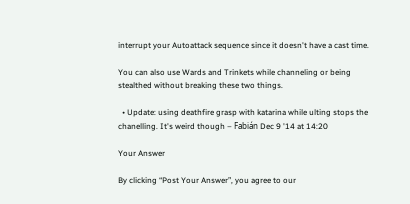interrupt your Autoattack sequence since it doesn't have a cast time.

You can also use Wards and Trinkets while channeling or being stealthed without breaking these two things.

  • Update: using deathfire grasp with katarina while ulting stops the chanelling. It's weird though – Fabián Dec 9 '14 at 14:20

Your Answer

By clicking “Post Your Answer”, you agree to our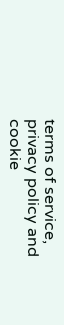terms of service, privacy policy and cookie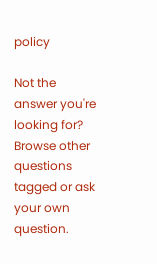policy

Not the answer you're looking for? Browse other questions tagged or ask your own question.